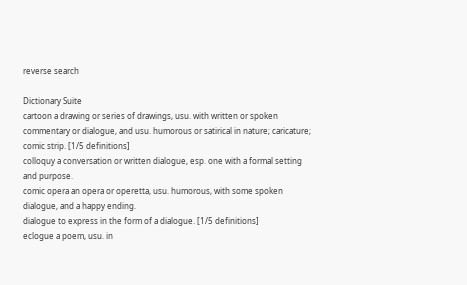reverse search

Dictionary Suite
cartoon a drawing or series of drawings, usu. with written or spoken commentary or dialogue, and usu. humorous or satirical in nature; caricature; comic strip. [1/5 definitions]
colloquy a conversation or written dialogue, esp. one with a formal setting and purpose.
comic opera an opera or operetta, usu. humorous, with some spoken dialogue, and a happy ending.
dialogue to express in the form of a dialogue. [1/5 definitions]
eclogue a poem, usu. in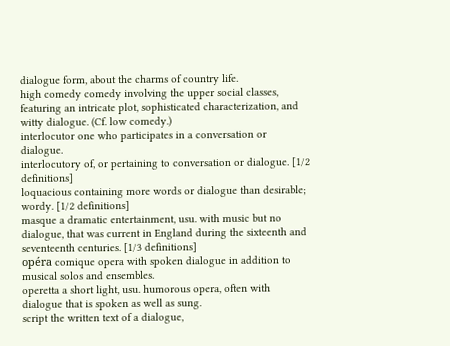dialogue form, about the charms of country life.
high comedy comedy involving the upper social classes, featuring an intricate plot, sophisticated characterization, and witty dialogue. (Cf. low comedy.)
interlocutor one who participates in a conversation or dialogue.
interlocutory of, or pertaining to conversation or dialogue. [1/2 definitions]
loquacious containing more words or dialogue than desirable; wordy. [1/2 definitions]
masque a dramatic entertainment, usu. with music but no dialogue, that was current in England during the sixteenth and seventeenth centuries. [1/3 definitions]
opéra comique opera with spoken dialogue in addition to musical solos and ensembles.
operetta a short light, usu. humorous opera, often with dialogue that is spoken as well as sung.
script the written text of a dialogue,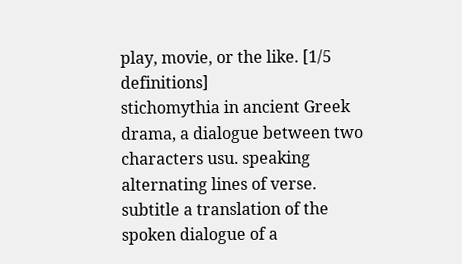play, movie, or the like. [1/5 definitions]
stichomythia in ancient Greek drama, a dialogue between two characters usu. speaking alternating lines of verse.
subtitle a translation of the spoken dialogue of a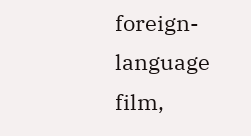foreign-language film,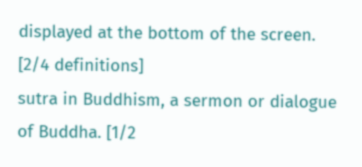displayed at the bottom of the screen. [2/4 definitions]
sutra in Buddhism, a sermon or dialogue of Buddha. [1/2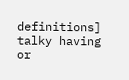definitions]
talky having or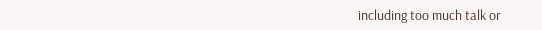including too much talk or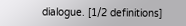dialogue. [1/2 definitions]